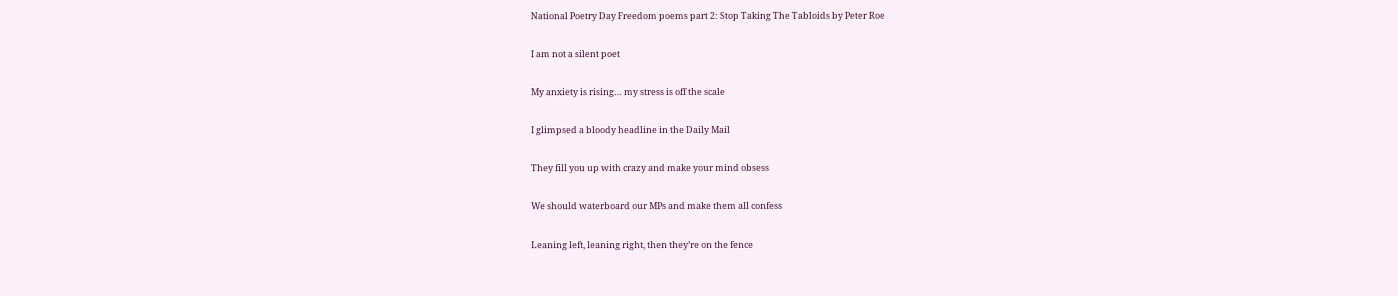National Poetry Day Freedom poems part 2: Stop Taking The Tabloids by Peter Roe

I am not a silent poet

My anxiety is rising… my stress is off the scale

I glimpsed a bloody headline in the Daily Mail

They fill you up with crazy and make your mind obsess

We should waterboard our MPs and make them all confess

Leaning left, leaning right, then they’re on the fence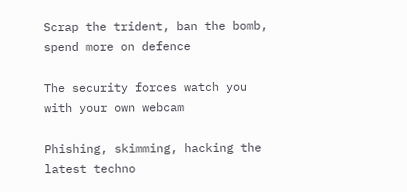Scrap the trident, ban the bomb, spend more on defence

The security forces watch you with your own webcam

Phishing, skimming, hacking the latest techno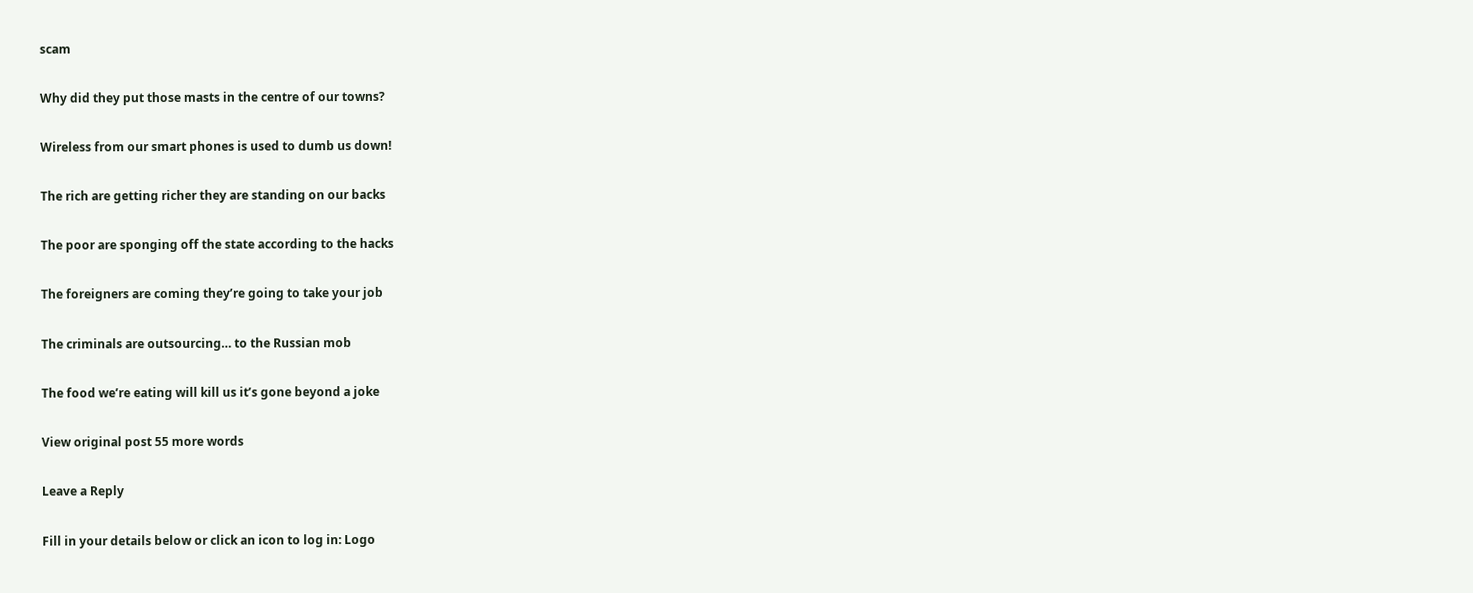scam

Why did they put those masts in the centre of our towns?

Wireless from our smart phones is used to dumb us down!

The rich are getting richer they are standing on our backs

The poor are sponging off the state according to the hacks

The foreigners are coming they’re going to take your job

The criminals are outsourcing… to the Russian mob

The food we’re eating will kill us it’s gone beyond a joke

View original post 55 more words

Leave a Reply

Fill in your details below or click an icon to log in: Logo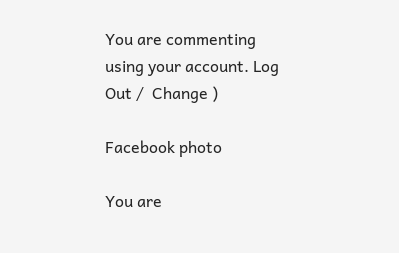You are commenting using your account. Log Out /  Change )

Facebook photo

You are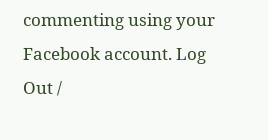commenting using your Facebook account. Log Out /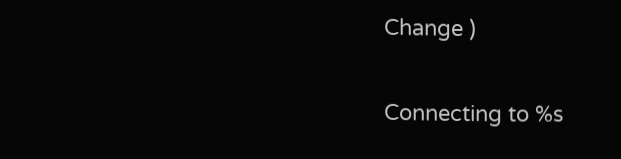Change )

Connecting to %s